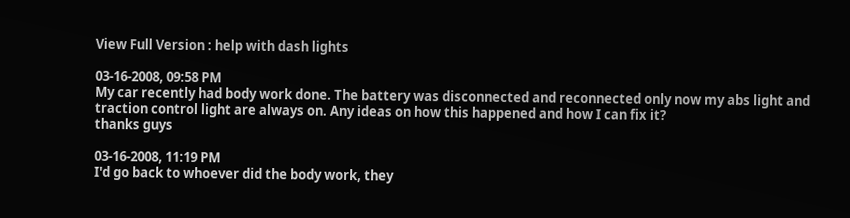View Full Version : help with dash lights

03-16-2008, 09:58 PM
My car recently had body work done. The battery was disconnected and reconnected only now my abs light and traction control light are always on. Any ideas on how this happened and how I can fix it?
thanks guys

03-16-2008, 11:19 PM
I'd go back to whoever did the body work, they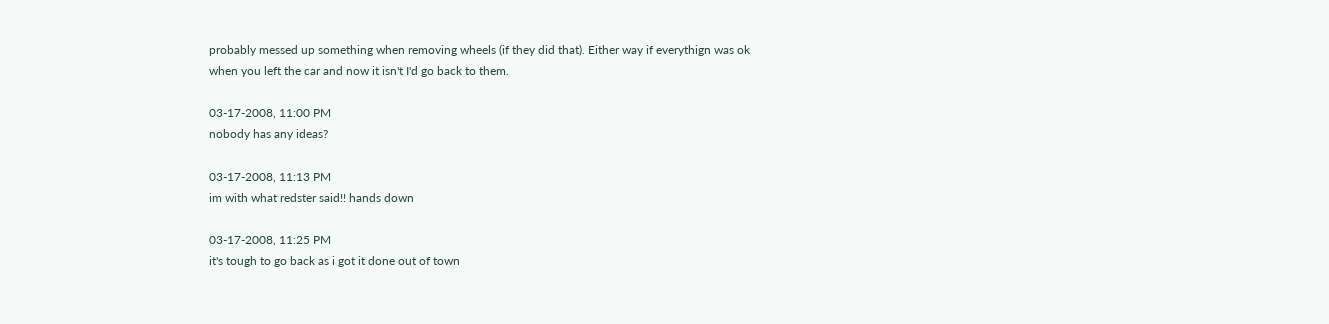probably messed up something when removing wheels (if they did that). Either way if everythign was ok when you left the car and now it isn't I'd go back to them.

03-17-2008, 11:00 PM
nobody has any ideas?

03-17-2008, 11:13 PM
im with what redster said!! hands down

03-17-2008, 11:25 PM
it's tough to go back as i got it done out of town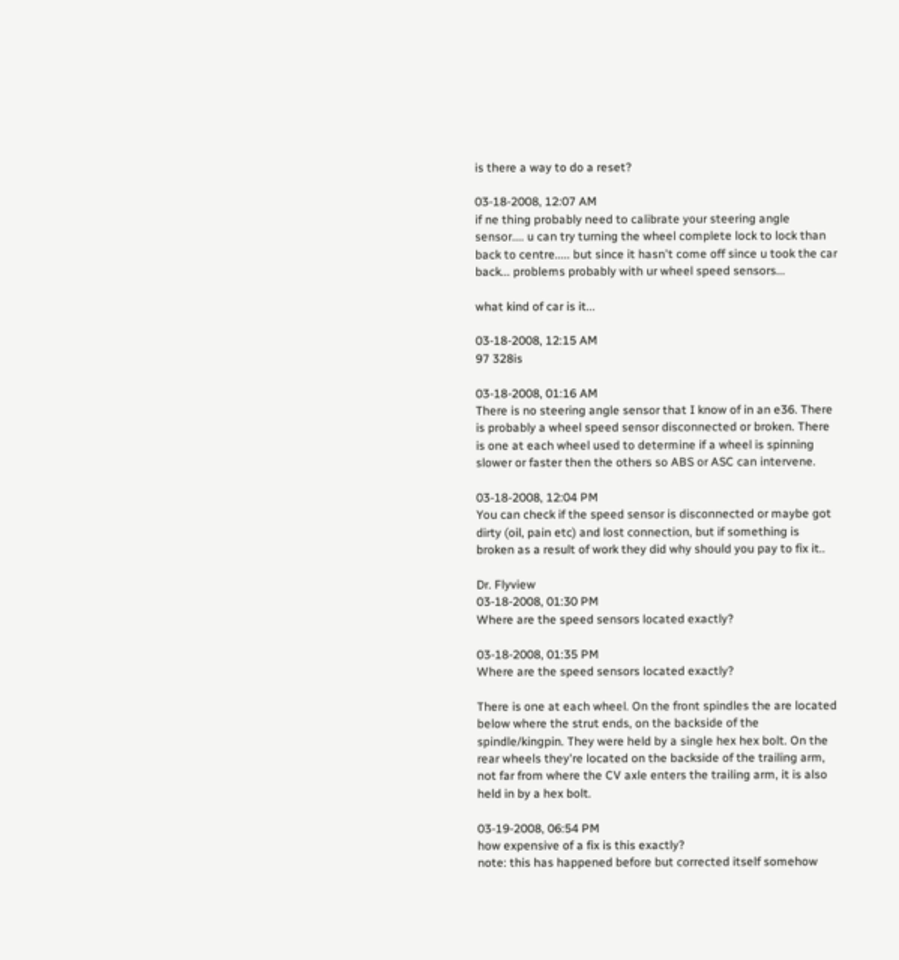is there a way to do a reset?

03-18-2008, 12:07 AM
if ne thing probably need to calibrate your steering angle sensor.... u can try turning the wheel complete lock to lock than back to centre..... but since it hasn't come off since u took the car back... problems probably with ur wheel speed sensors...

what kind of car is it...

03-18-2008, 12:15 AM
97 328is

03-18-2008, 01:16 AM
There is no steering angle sensor that I know of in an e36. There is probably a wheel speed sensor disconnected or broken. There is one at each wheel used to determine if a wheel is spinning slower or faster then the others so ABS or ASC can intervene.

03-18-2008, 12:04 PM
You can check if the speed sensor is disconnected or maybe got dirty (oil, pain etc) and lost connection, but if something is broken as a result of work they did why should you pay to fix it..

Dr. Flyview
03-18-2008, 01:30 PM
Where are the speed sensors located exactly?

03-18-2008, 01:35 PM
Where are the speed sensors located exactly?

There is one at each wheel. On the front spindles the are located below where the strut ends, on the backside of the spindle/kingpin. They were held by a single hex hex bolt. On the rear wheels they're located on the backside of the trailing arm, not far from where the CV axle enters the trailing arm, it is also held in by a hex bolt.

03-19-2008, 06:54 PM
how expensive of a fix is this exactly?
note: this has happened before but corrected itself somehow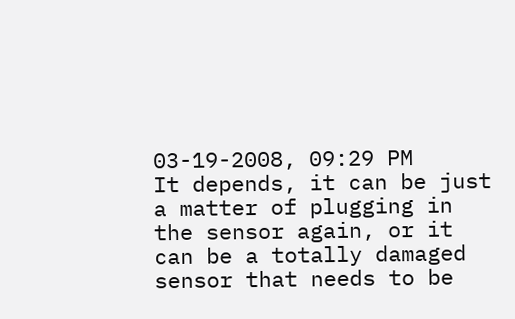03-19-2008, 09:29 PM
It depends, it can be just a matter of plugging in the sensor again, or it can be a totally damaged sensor that needs to be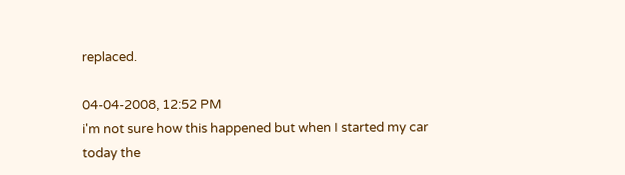replaced.

04-04-2008, 12:52 PM
i'm not sure how this happened but when I started my car today the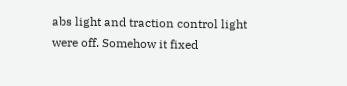abs light and traction control light were off. Somehow it fixed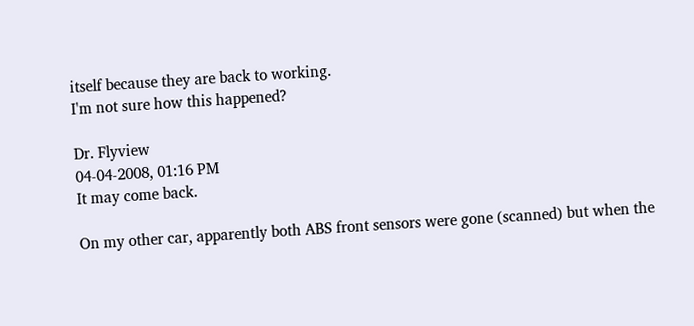itself because they are back to working.
I'm not sure how this happened?

Dr. Flyview
04-04-2008, 01:16 PM
It may come back.

On my other car, apparently both ABS front sensors were gone (scanned) but when the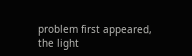problem first appeared, the light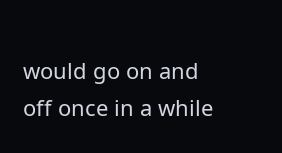would go on and off once in a while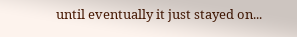until eventually it just stayed on...